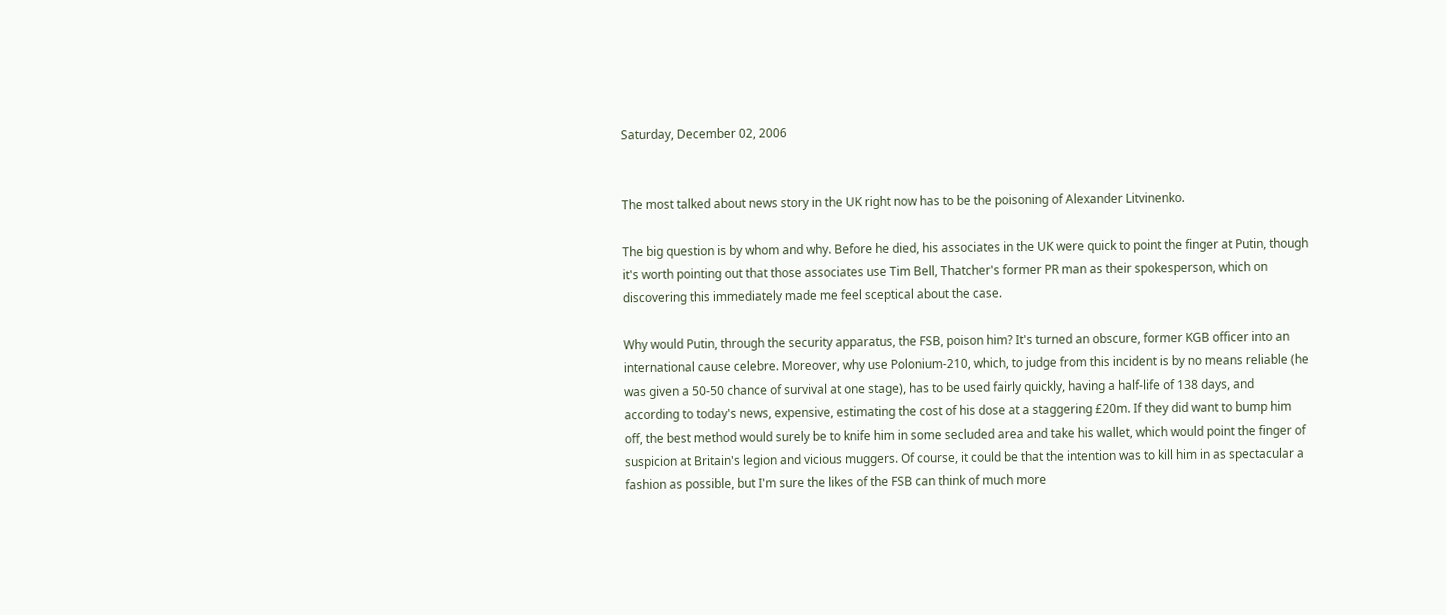Saturday, December 02, 2006


The most talked about news story in the UK right now has to be the poisoning of Alexander Litvinenko.

The big question is by whom and why. Before he died, his associates in the UK were quick to point the finger at Putin, though it's worth pointing out that those associates use Tim Bell, Thatcher's former PR man as their spokesperson, which on discovering this immediately made me feel sceptical about the case.

Why would Putin, through the security apparatus, the FSB, poison him? It's turned an obscure, former KGB officer into an international cause celebre. Moreover, why use Polonium-210, which, to judge from this incident is by no means reliable (he was given a 50-50 chance of survival at one stage), has to be used fairly quickly, having a half-life of 138 days, and according to today's news, expensive, estimating the cost of his dose at a staggering £20m. If they did want to bump him off, the best method would surely be to knife him in some secluded area and take his wallet, which would point the finger of suspicion at Britain's legion and vicious muggers. Of course, it could be that the intention was to kill him in as spectacular a fashion as possible, but I'm sure the likes of the FSB can think of much more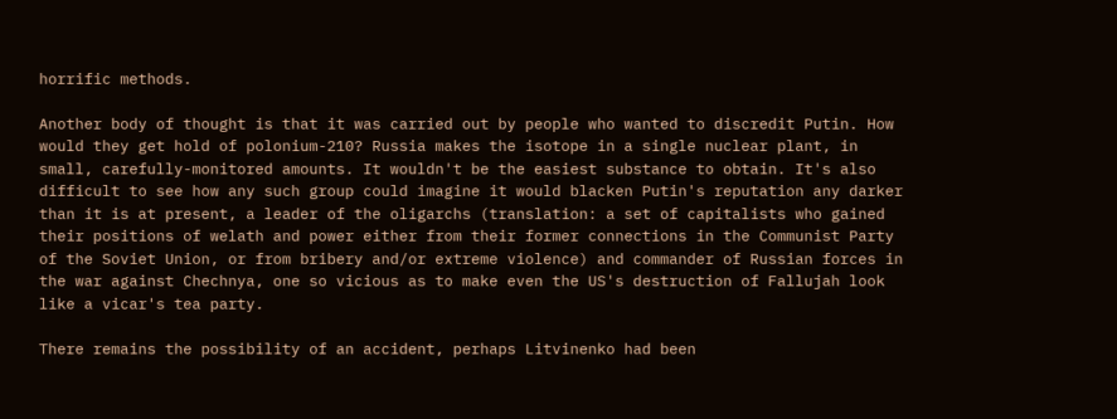horrific methods.

Another body of thought is that it was carried out by people who wanted to discredit Putin. How would they get hold of polonium-210? Russia makes the isotope in a single nuclear plant, in small, carefully-monitored amounts. It wouldn't be the easiest substance to obtain. It's also difficult to see how any such group could imagine it would blacken Putin's reputation any darker than it is at present, a leader of the oligarchs (translation: a set of capitalists who gained their positions of welath and power either from their former connections in the Communist Party of the Soviet Union, or from bribery and/or extreme violence) and commander of Russian forces in the war against Chechnya, one so vicious as to make even the US's destruction of Fallujah look like a vicar's tea party.

There remains the possibility of an accident, perhaps Litvinenko had been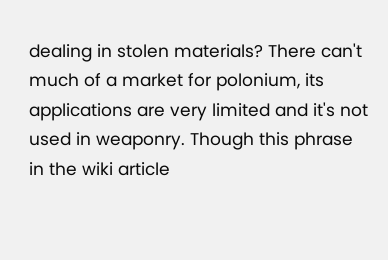dealing in stolen materials? There can't much of a market for polonium, its applications are very limited and it's not used in weaponry. Though this phrase in the wiki article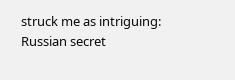struck me as intriguing:
Russian secret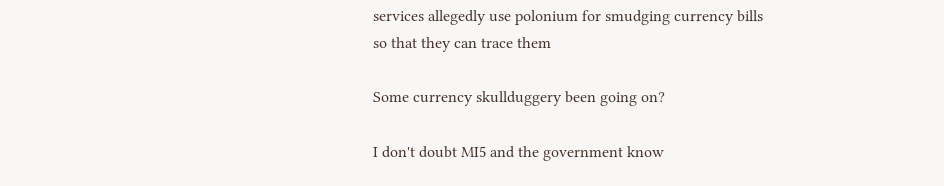services allegedly use polonium for smudging currency bills so that they can trace them

Some currency skullduggery been going on?

I don't doubt MI5 and the government know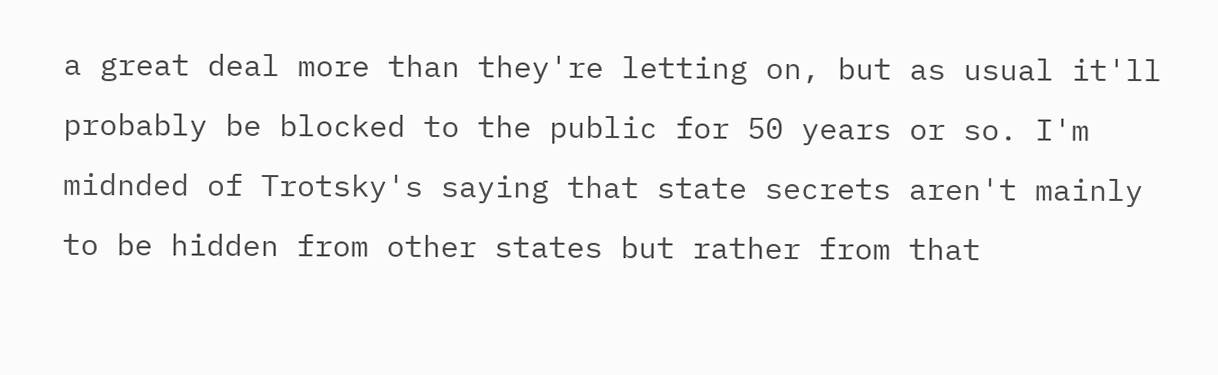a great deal more than they're letting on, but as usual it'll probably be blocked to the public for 50 years or so. I'm midnded of Trotsky's saying that state secrets aren't mainly to be hidden from other states but rather from that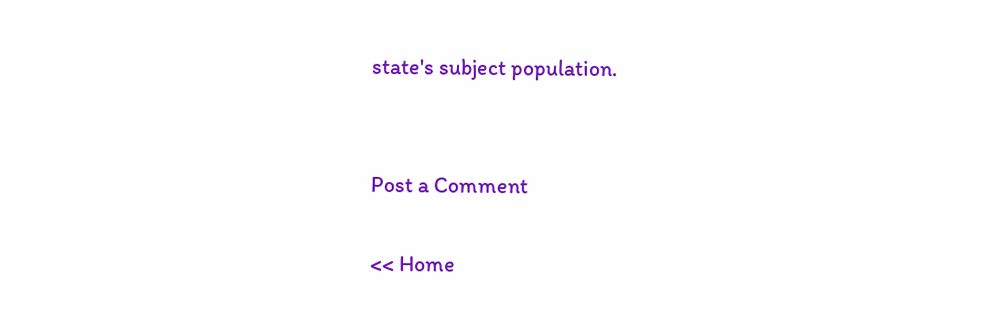state's subject population.


Post a Comment

<< Home